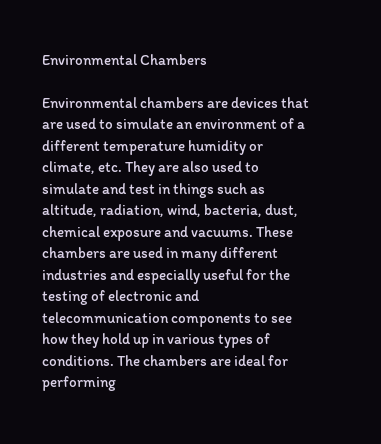Environmental Chambers

Environmental chambers are devices that are used to simulate an environment of a different temperature humidity or climate, etc. They are also used to simulate and test in things such as altitude, radiation, wind, bacteria, dust, chemical exposure and vacuums. These chambers are used in many different industries and especially useful for the testing of electronic and telecommunication components to see how they hold up in various types of conditions. The chambers are ideal for performing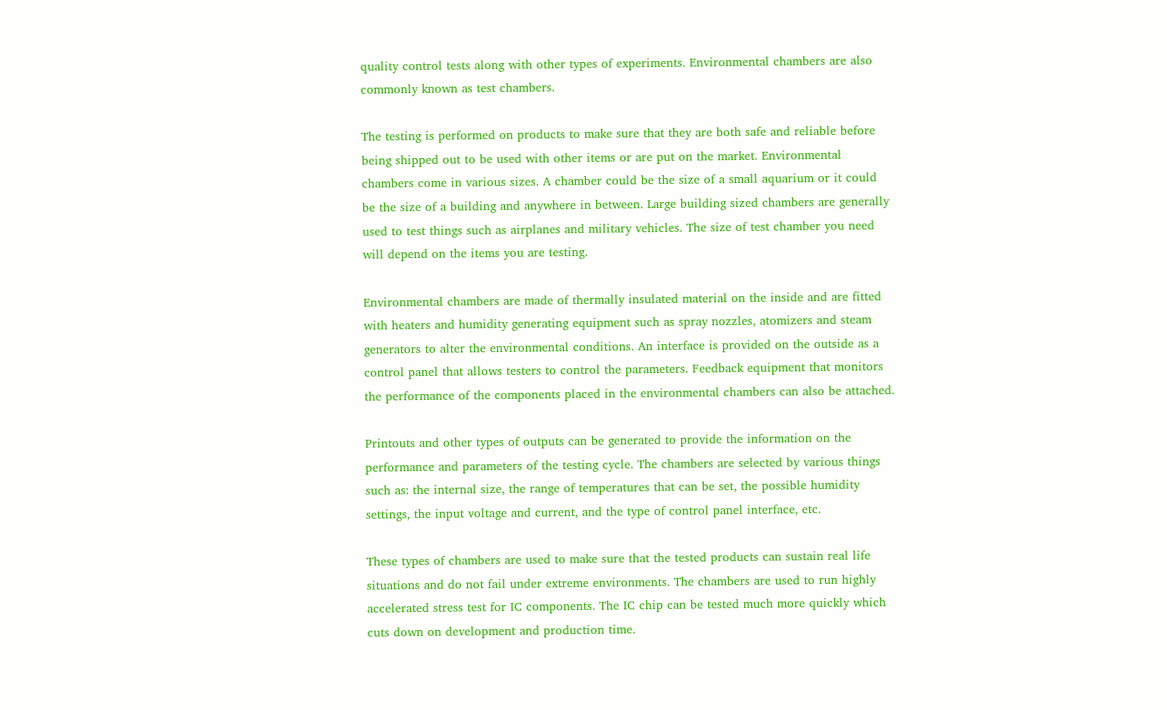quality control tests along with other types of experiments. Environmental chambers are also commonly known as test chambers.

The testing is performed on products to make sure that they are both safe and reliable before being shipped out to be used with other items or are put on the market. Environmental chambers come in various sizes. A chamber could be the size of a small aquarium or it could be the size of a building and anywhere in between. Large building sized chambers are generally used to test things such as airplanes and military vehicles. The size of test chamber you need will depend on the items you are testing.

Environmental chambers are made of thermally insulated material on the inside and are fitted with heaters and humidity generating equipment such as spray nozzles, atomizers and steam generators to alter the environmental conditions. An interface is provided on the outside as a control panel that allows testers to control the parameters. Feedback equipment that monitors the performance of the components placed in the environmental chambers can also be attached.

Printouts and other types of outputs can be generated to provide the information on the performance and parameters of the testing cycle. The chambers are selected by various things such as: the internal size, the range of temperatures that can be set, the possible humidity settings, the input voltage and current, and the type of control panel interface, etc.

These types of chambers are used to make sure that the tested products can sustain real life situations and do not fail under extreme environments. The chambers are used to run highly accelerated stress test for IC components. The IC chip can be tested much more quickly which cuts down on development and production time.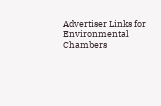Advertiser Links for Environmental Chambers